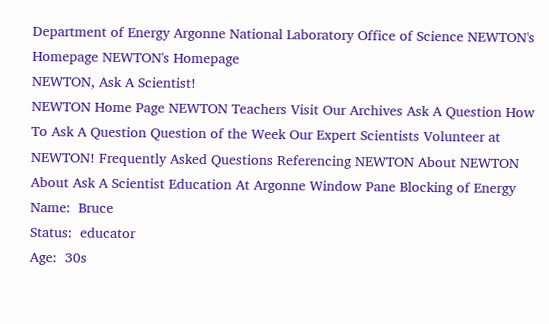Department of Energy Argonne National Laboratory Office of Science NEWTON's Homepage NEWTON's Homepage
NEWTON, Ask A Scientist!
NEWTON Home Page NEWTON Teachers Visit Our Archives Ask A Question How To Ask A Question Question of the Week Our Expert Scientists Volunteer at NEWTON! Frequently Asked Questions Referencing NEWTON About NEWTON About Ask A Scientist Education At Argonne Window Pane Blocking of Energy
Name:  Bruce
Status:  educator
Age:  30s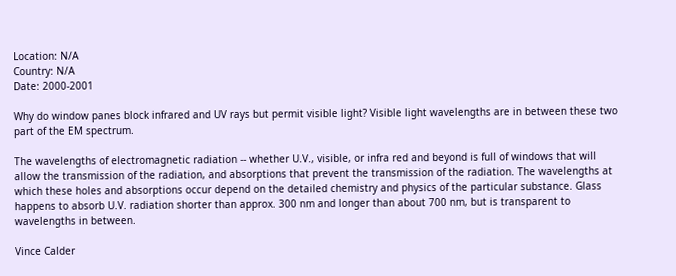Location: N/A
Country: N/A
Date: 2000-2001

Why do window panes block infrared and UV rays but permit visible light? Visible light wavelengths are in between these two part of the EM spectrum.

The wavelengths of electromagnetic radiation -- whether U.V., visible, or infra red and beyond is full of windows that will allow the transmission of the radiation, and absorptions that prevent the transmission of the radiation. The wavelengths at which these holes and absorptions occur depend on the detailed chemistry and physics of the particular substance. Glass happens to absorb U.V. radiation shorter than approx. 300 nm and longer than about 700 nm, but is transparent to wavelengths in between.

Vince Calder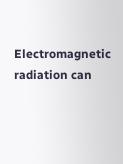Electromagnetic radiation can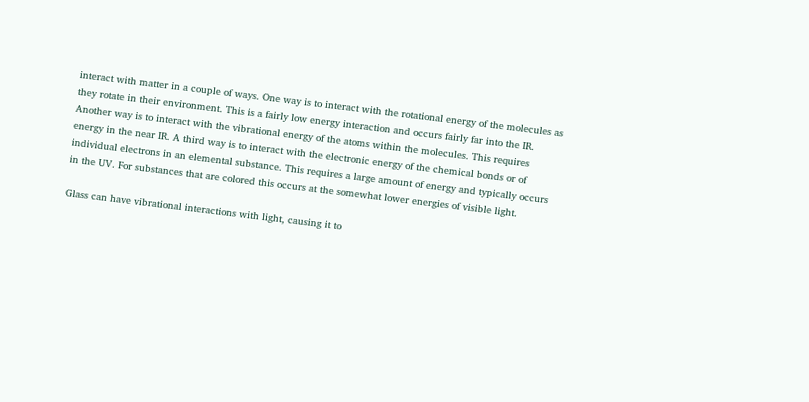interact with matter in a couple of ways. One way is to interact with the rotational energy of the molecules as they rotate in their environment. This is a fairly low energy interaction and occurs fairly far into the IR. Another way is to interact with the vibrational energy of the atoms within the molecules. This requires energy in the near IR. A third way is to interact with the electronic energy of the chemical bonds or of individual electrons in an elemental substance. This requires a large amount of energy and typically occurs in the UV. For substances that are colored this occurs at the somewhat lower energies of visible light.

Glass can have vibrational interactions with light, causing it to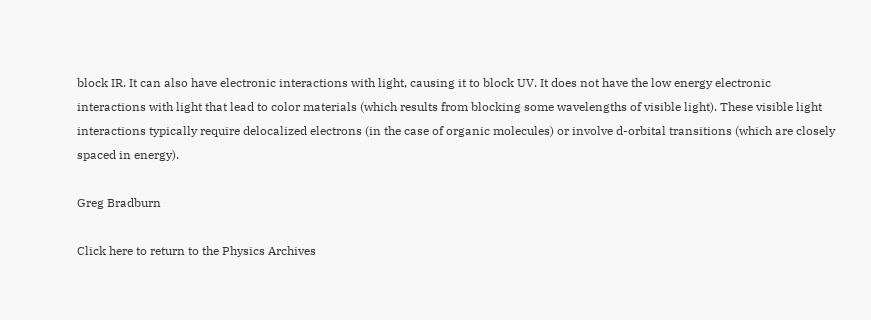block IR. It can also have electronic interactions with light, causing it to block UV. It does not have the low energy electronic interactions with light that lead to color materials (which results from blocking some wavelengths of visible light). These visible light interactions typically require delocalized electrons (in the case of organic molecules) or involve d-orbital transitions (which are closely spaced in energy).

Greg Bradburn

Click here to return to the Physics Archives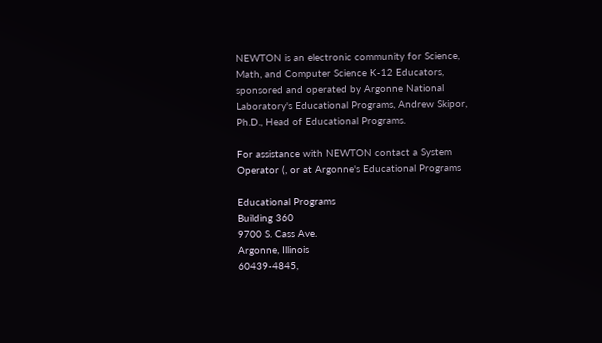NEWTON is an electronic community for Science, Math, and Computer Science K-12 Educators, sponsored and operated by Argonne National Laboratory's Educational Programs, Andrew Skipor, Ph.D., Head of Educational Programs.

For assistance with NEWTON contact a System Operator (, or at Argonne's Educational Programs

Educational Programs
Building 360
9700 S. Cass Ave.
Argonne, Illinois
60439-4845,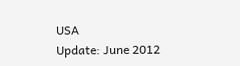USA
Update: June 2012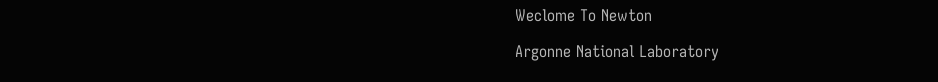Weclome To Newton

Argonne National Laboratory